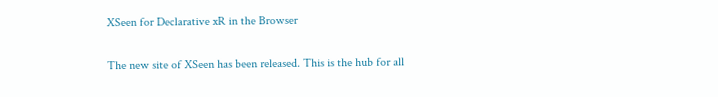XSeen for Declarative xR in the Browser

The new site of XSeen has been released. This is the hub for all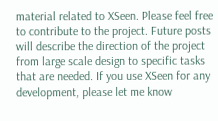material related to XSeen. Please feel free to contribute to the project. Future posts will describe the direction of the project from large scale design to specific tasks that are needed. If you use XSeen for any development, please let me know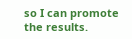so I can promote the results.